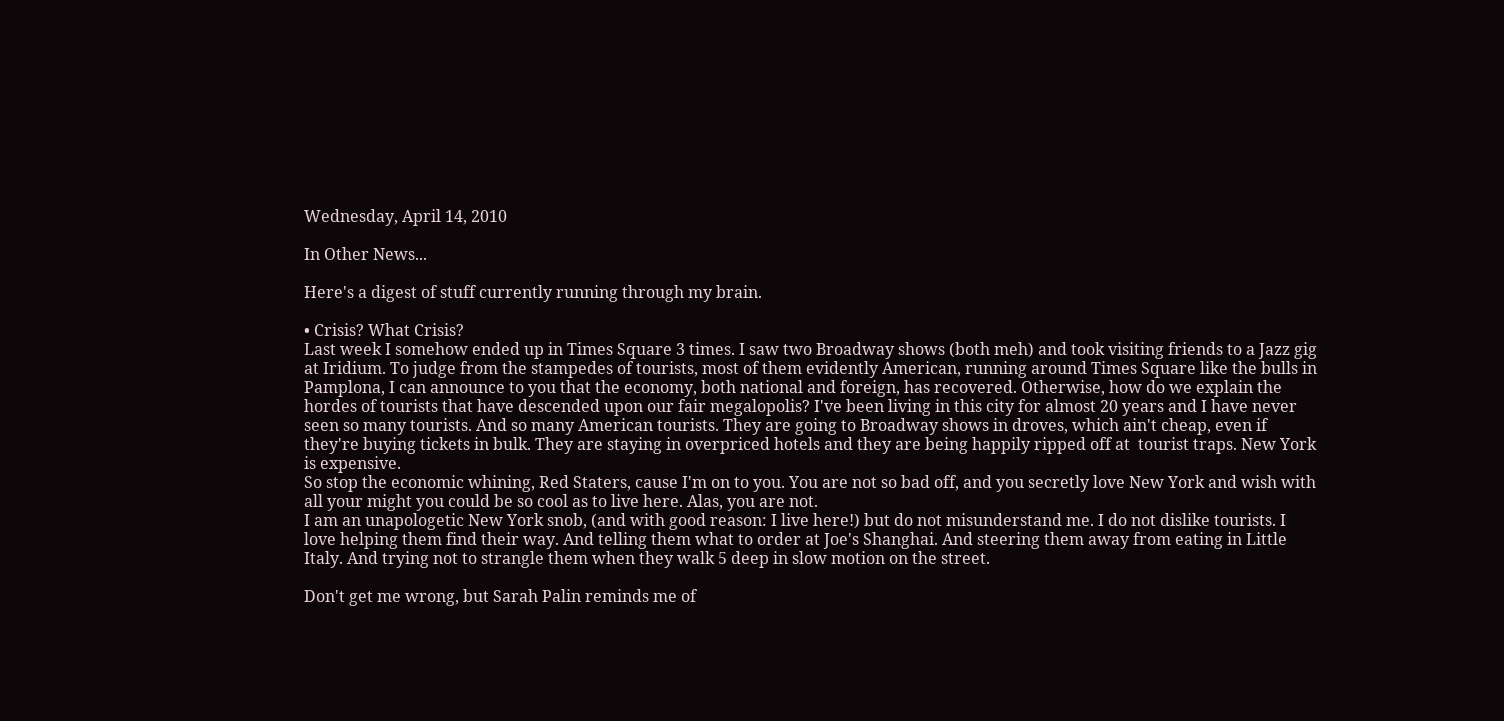Wednesday, April 14, 2010

In Other News...

Here's a digest of stuff currently running through my brain.

• Crisis? What Crisis?
Last week I somehow ended up in Times Square 3 times. I saw two Broadway shows (both meh) and took visiting friends to a Jazz gig at Iridium. To judge from the stampedes of tourists, most of them evidently American, running around Times Square like the bulls in Pamplona, I can announce to you that the economy, both national and foreign, has recovered. Otherwise, how do we explain the hordes of tourists that have descended upon our fair megalopolis? I've been living in this city for almost 20 years and I have never seen so many tourists. And so many American tourists. They are going to Broadway shows in droves, which ain't cheap, even if they're buying tickets in bulk. They are staying in overpriced hotels and they are being happily ripped off at  tourist traps. New York is expensive.
So stop the economic whining, Red Staters, cause I'm on to you. You are not so bad off, and you secretly love New York and wish with all your might you could be so cool as to live here. Alas, you are not.
I am an unapologetic New York snob, (and with good reason: I live here!) but do not misunderstand me. I do not dislike tourists. I love helping them find their way. And telling them what to order at Joe's Shanghai. And steering them away from eating in Little Italy. And trying not to strangle them when they walk 5 deep in slow motion on the street.

Don't get me wrong, but Sarah Palin reminds me of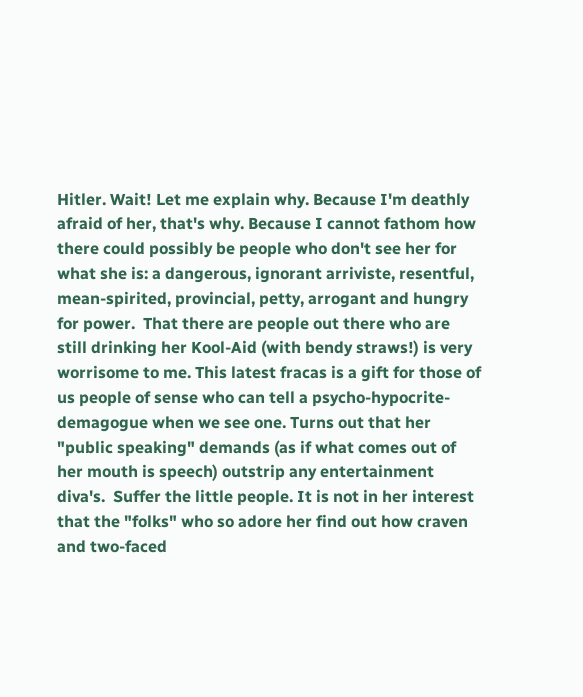Hitler. Wait! Let me explain why. Because I'm deathly afraid of her, that's why. Because I cannot fathom how there could possibly be people who don't see her for what she is: a dangerous, ignorant arriviste, resentful, mean-spirited, provincial, petty, arrogant and hungry for power.  That there are people out there who are still drinking her Kool-Aid (with bendy straws!) is very worrisome to me. This latest fracas is a gift for those of us people of sense who can tell a psycho-hypocrite-demagogue when we see one. Turns out that her "public speaking" demands (as if what comes out of her mouth is speech) outstrip any entertainment diva's.  Suffer the little people. It is not in her interest that the "folks" who so adore her find out how craven and two-faced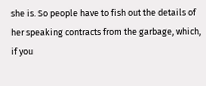she is. So people have to fish out the details of her speaking contracts from the garbage, which, if you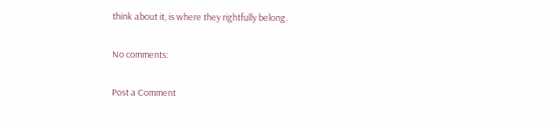think about it, is where they rightfully belong.

No comments:

Post a Comment